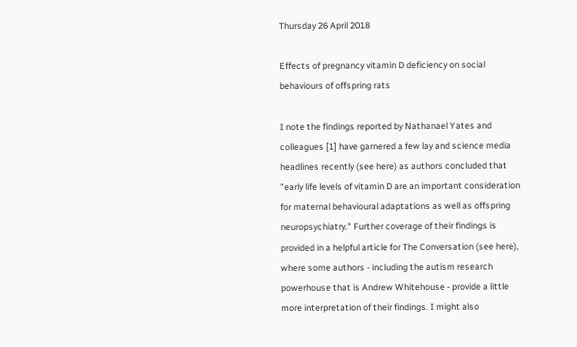Thursday 26 April 2018

Effects of pregnancy vitamin D deficiency on social behaviours of offspring rats

I note the findings reported by Nathanael Yates and colleagues [1] have garnered a few lay and science media headlines recently (see here) as authors concluded that "early life levels of vitamin D are an important consideration for maternal behavioural adaptations as well as offspring neuropsychiatry." Further coverage of their findings is provided in a helpful article for The Conversation (see here), where some authors - including the autism research powerhouse that is Andrew Whitehouse - provide a little more interpretation of their findings. I might also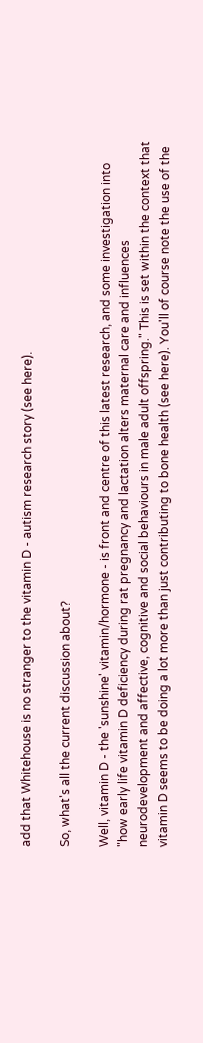add that Whitehouse is no stranger to the vitamin D - autism research story (see here).

So, what's all the current discussion about?

Well, vitamin D - the 'sunshine' vitamin/hormone - is front and centre of this latest research, and some investigation into "how early life vitamin D deficiency during rat pregnancy and lactation alters maternal care and influences neurodevelopment and affective, cognitive and social behaviours in male adult offspring." This is set within the context that vitamin D seems to be doing a lot more than just contributing to bone health (see here). You'll of course note the use of the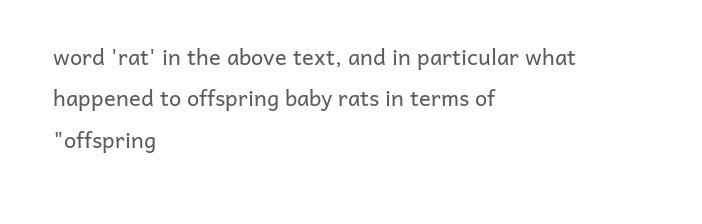word 'rat' in the above text, and in particular what happened to offspring baby rats in terms of "offspring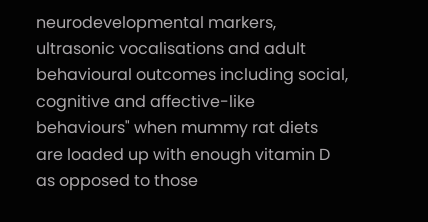neurodevelopmental markers, ultrasonic vocalisations and adult behavioural outcomes including social, cognitive and affective-like behaviours" when mummy rat diets are loaded up with enough vitamin D as opposed to those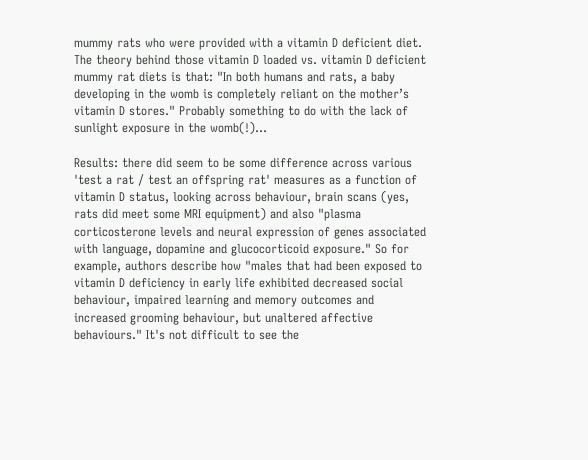mummy rats who were provided with a vitamin D deficient diet. The theory behind those vitamin D loaded vs. vitamin D deficient mummy rat diets is that: "In both humans and rats, a baby developing in the womb is completely reliant on the mother’s vitamin D stores." Probably something to do with the lack of sunlight exposure in the womb(!)...

Results: there did seem to be some difference across various 'test a rat / test an offspring rat' measures as a function of vitamin D status, looking across behaviour, brain scans (yes, rats did meet some MRI equipment) and also "plasma corticosterone levels and neural expression of genes associated with language, dopamine and glucocorticoid exposure." So for example, authors describe how "males that had been exposed to vitamin D deficiency in early life exhibited decreased social behaviour, impaired learning and memory outcomes and increased grooming behaviour, but unaltered affective behaviours." It's not difficult to see the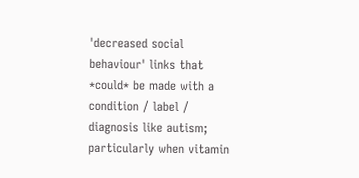'decreased social behaviour' links that *could* be made with a condition / label / diagnosis like autism; particularly when vitamin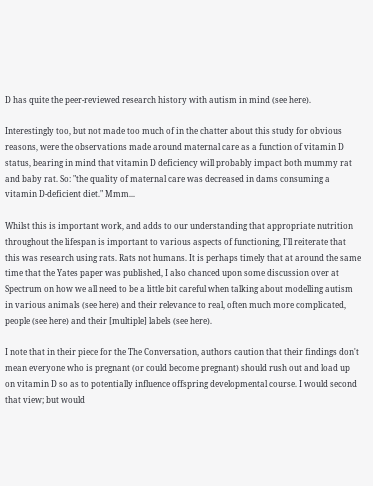D has quite the peer-reviewed research history with autism in mind (see here).

Interestingly too, but not made too much of in the chatter about this study for obvious reasons, were the observations made around maternal care as a function of vitamin D status, bearing in mind that vitamin D deficiency will probably impact both mummy rat and baby rat. So: "the quality of maternal care was decreased in dams consuming a vitamin D-deficient diet." Mmm...

Whilst this is important work, and adds to our understanding that appropriate nutrition throughout the lifespan is important to various aspects of functioning, I'll reiterate that this was research using rats. Rats not humans. It is perhaps timely that at around the same time that the Yates paper was published, I also chanced upon some discussion over at Spectrum on how we all need to be a little bit careful when talking about modelling autism in various animals (see here) and their relevance to real, often much more complicated, people (see here) and their [multiple] labels (see here).

I note that in their piece for the The Conversation, authors caution that their findings don't mean everyone who is pregnant (or could become pregnant) should rush out and load up on vitamin D so as to potentially influence offspring developmental course. I would second that view; but would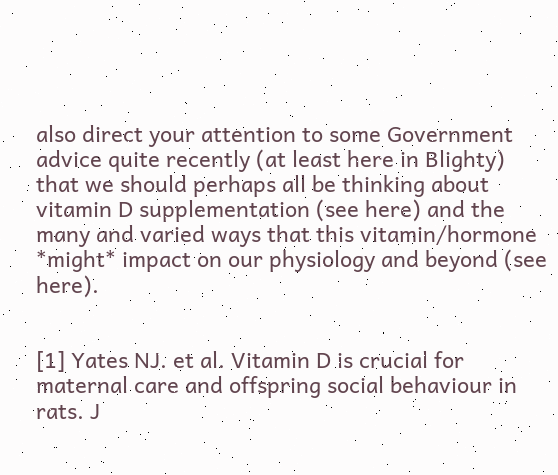also direct your attention to some Government advice quite recently (at least here in Blighty) that we should perhaps all be thinking about vitamin D supplementation (see here) and the many and varied ways that this vitamin/hormone *might* impact on our physiology and beyond (see here).


[1] Yates NJ. et al. Vitamin D is crucial for maternal care and offspring social behaviour in rats. J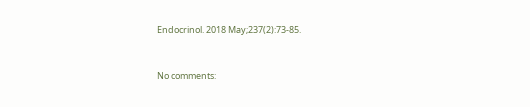Endocrinol. 2018 May;237(2):73-85.


No comments: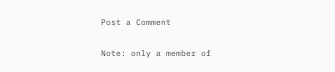Post a Comment

Note: only a member of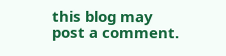this blog may post a comment.